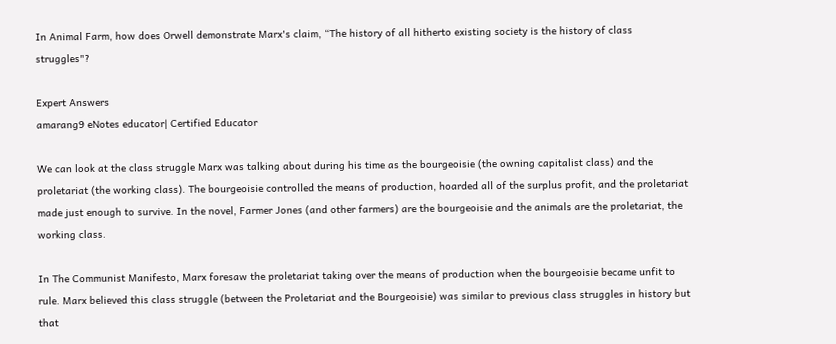In Animal Farm, how does Orwell demonstrate Marx's claim, “The history of all hitherto existing society is the history of class struggles"?

Expert Answers
amarang9 eNotes educator| Certified Educator

We can look at the class struggle Marx was talking about during his time as the bourgeoisie (the owning capitalist class) and the proletariat (the working class). The bourgeoisie controlled the means of production, hoarded all of the surplus profit, and the proletariat made just enough to survive. In the novel, Farmer Jones (and other farmers) are the bourgeoisie and the animals are the proletariat, the working class.

In The Communist Manifesto, Marx foresaw the proletariat taking over the means of production when the bourgeoisie became unfit to rule. Marx believed this class struggle (between the Proletariat and the Bourgeoisie) was similar to previous class struggles in history but that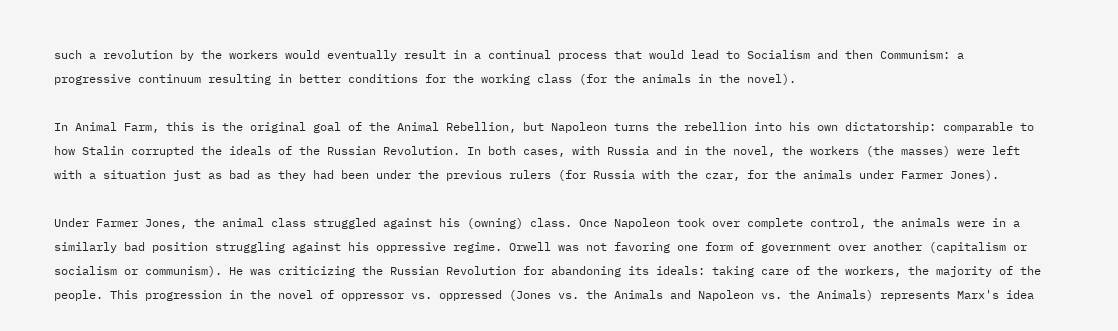such a revolution by the workers would eventually result in a continual process that would lead to Socialism and then Communism: a progressive continuum resulting in better conditions for the working class (for the animals in the novel).

In Animal Farm, this is the original goal of the Animal Rebellion, but Napoleon turns the rebellion into his own dictatorship: comparable to how Stalin corrupted the ideals of the Russian Revolution. In both cases, with Russia and in the novel, the workers (the masses) were left with a situation just as bad as they had been under the previous rulers (for Russia with the czar, for the animals under Farmer Jones).

Under Farmer Jones, the animal class struggled against his (owning) class. Once Napoleon took over complete control, the animals were in a similarly bad position struggling against his oppressive regime. Orwell was not favoring one form of government over another (capitalism or socialism or communism). He was criticizing the Russian Revolution for abandoning its ideals: taking care of the workers, the majority of the people. This progression in the novel of oppressor vs. oppressed (Jones vs. the Animals and Napoleon vs. the Animals) represents Marx's idea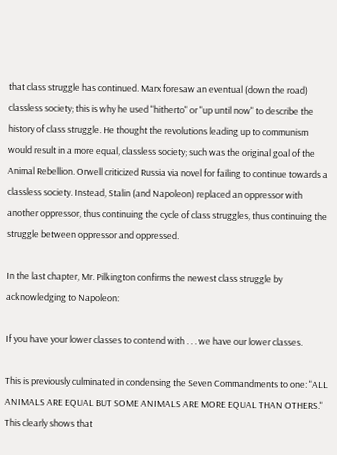that class struggle has continued. Marx foresaw an eventual (down the road) classless society; this is why he used "hitherto" or "up until now" to describe the history of class struggle. He thought the revolutions leading up to communism would result in a more equal, classless society; such was the original goal of the Animal Rebellion. Orwell criticized Russia via novel for failing to continue towards a classless society. Instead, Stalin (and Napoleon) replaced an oppressor with another oppressor, thus continuing the cycle of class struggles, thus continuing the struggle between oppressor and oppressed.

In the last chapter, Mr. Pilkington confirms the newest class struggle by acknowledging to Napoleon:

If you have your lower classes to contend with . . . we have our lower classes.

This is previously culminated in condensing the Seven Commandments to one: "ALL ANIMALS ARE EQUAL BUT SOME ANIMALS ARE MORE EQUAL THAN OTHERS." This clearly shows that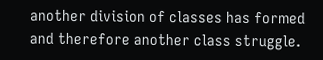another division of classes has formed and therefore another class struggle.